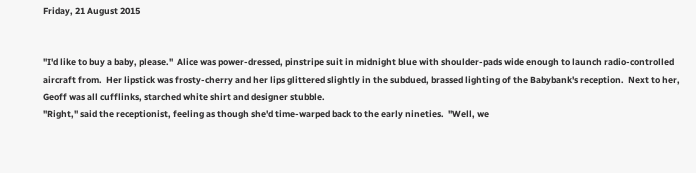Friday, 21 August 2015


"I'd like to buy a baby, please."  Alice was power-dressed, pinstripe suit in midnight blue with shoulder-pads wide enough to launch radio-controlled aircraft from.  Her lipstick was frosty-cherry and her lips glittered slightly in the subdued, brassed lighting of the Babybank's reception.  Next to her, Geoff was all cufflinks, starched white shirt and designer stubble.
"Right," said the receptionist, feeling as though she'd time-warped back to the early nineties.  "Well, we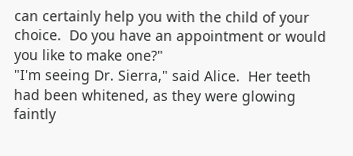can certainly help you with the child of your choice.  Do you have an appointment or would you like to make one?"
"I'm seeing Dr. Sierra," said Alice.  Her teeth had been whitened, as they were glowing faintly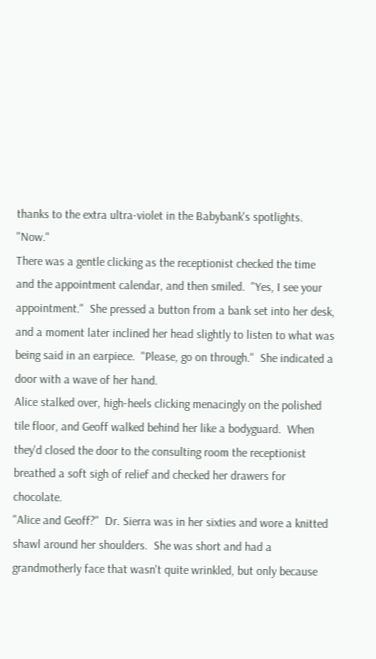thanks to the extra ultra-violet in the Babybank's spotlights.  "Now."
There was a gentle clicking as the receptionist checked the time and the appointment calendar, and then smiled.  "Yes, I see your appointment."  She pressed a button from a bank set into her desk, and a moment later inclined her head slightly to listen to what was being said in an earpiece.  "Please, go on through."  She indicated a door with a wave of her hand.
Alice stalked over, high-heels clicking menacingly on the polished tile floor, and Geoff walked behind her like a bodyguard.  When they'd closed the door to the consulting room the receptionist breathed a soft sigh of relief and checked her drawers for chocolate.
"Alice and Geoff?"  Dr. Sierra was in her sixties and wore a knitted shawl around her shoulders.  She was short and had a grandmotherly face that wasn't quite wrinkled, but only because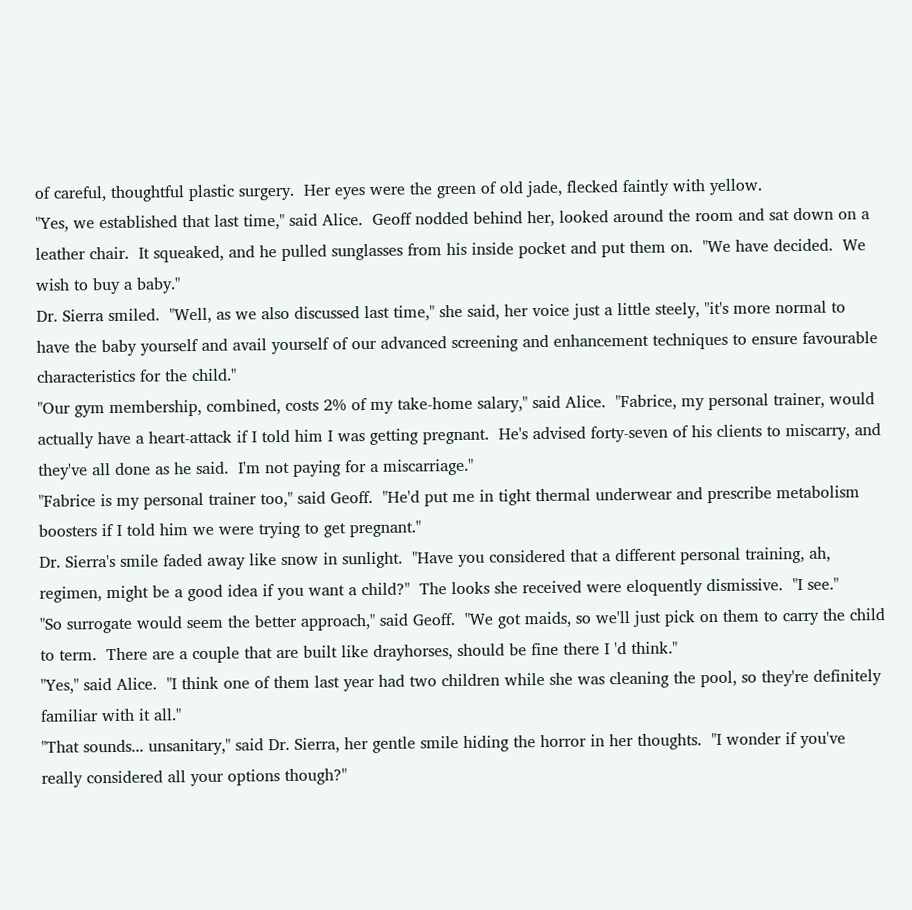of careful, thoughtful plastic surgery.  Her eyes were the green of old jade, flecked faintly with yellow.
"Yes, we established that last time," said Alice.  Geoff nodded behind her, looked around the room and sat down on a leather chair.  It squeaked, and he pulled sunglasses from his inside pocket and put them on.  "We have decided.  We wish to buy a baby."
Dr. Sierra smiled.  "Well, as we also discussed last time," she said, her voice just a little steely, "it's more normal to have the baby yourself and avail yourself of our advanced screening and enhancement techniques to ensure favourable characteristics for the child."
"Our gym membership, combined, costs 2% of my take-home salary," said Alice.  "Fabrice, my personal trainer, would actually have a heart-attack if I told him I was getting pregnant.  He's advised forty-seven of his clients to miscarry, and they've all done as he said.  I'm not paying for a miscarriage."
"Fabrice is my personal trainer too," said Geoff.  "He'd put me in tight thermal underwear and prescribe metabolism boosters if I told him we were trying to get pregnant."
Dr. Sierra's smile faded away like snow in sunlight.  "Have you considered that a different personal training, ah, regimen, might be a good idea if you want a child?"  The looks she received were eloquently dismissive.  "I see."
"So surrogate would seem the better approach," said Geoff.  "We got maids, so we'll just pick on them to carry the child to term.  There are a couple that are built like drayhorses, should be fine there I 'd think."
"Yes," said Alice.  "I think one of them last year had two children while she was cleaning the pool, so they're definitely familiar with it all."
"That sounds... unsanitary," said Dr. Sierra, her gentle smile hiding the horror in her thoughts.  "I wonder if you've really considered all your options though?"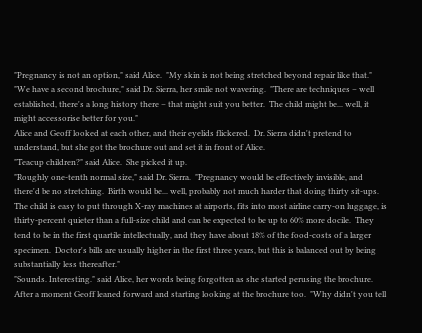"Pregnancy is not an option," said Alice.  "My skin is not being stretched beyond repair like that."
"We have a second brochure," said Dr. Sierra, her smile not wavering.  "There are techniques – well established, there's a long history there – that might suit you better.  The child might be... well, it might accessorise better for you."
Alice and Geoff looked at each other, and their eyelids flickered.  Dr. Sierra didn't pretend to understand, but she got the brochure out and set it in front of Alice.
"Teacup children?" said Alice.  She picked it up.
"Roughly one-tenth normal size," said Dr. Sierra.  "Pregnancy would be effectively invisible, and there'd be no stretching.  Birth would be... well, probably not much harder that doing thirty sit-ups.  The child is easy to put through X-ray machines at airports, fits into most airline carry-on luggage, is thirty-percent quieter than a full-size child and can be expected to be up to 60% more docile.  They tend to be in the first quartile intellectually, and they have about 18% of the food-costs of a larger specimen.  Doctor's bills are usually higher in the first three years, but this is balanced out by being substantially less thereafter."
"Sounds. Interesting." said Alice, her words being forgotten as she started perusing the brochure.  After a moment Geoff leaned forward and starting looking at the brochure too.  "Why didn't you tell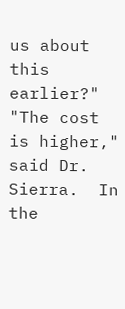us about this earlier?"
"The cost is higher," said Dr. Sierra.  In the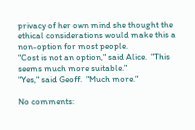privacy of her own mind she thought the ethical considerations would make this a non-option for most people.
"Cost is not an option," said Alice.  "This seems much more suitable."
"Yes," said Geoff.  "Much more."

No comments: